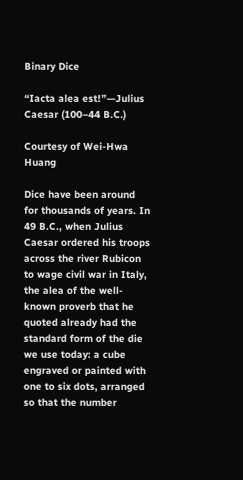Binary Dice

“Iacta alea est!”—Julius Caesar (100–44 B.C.)

Courtesy of Wei-Hwa Huang

Dice have been around for thousands of years. In 49 B.C., when Julius Caesar ordered his troops across the river Rubicon to wage civil war in Italy, the alea of the well-known proverb that he quoted already had the standard form of the die we use today: a cube engraved or painted with one to six dots, arranged so that the number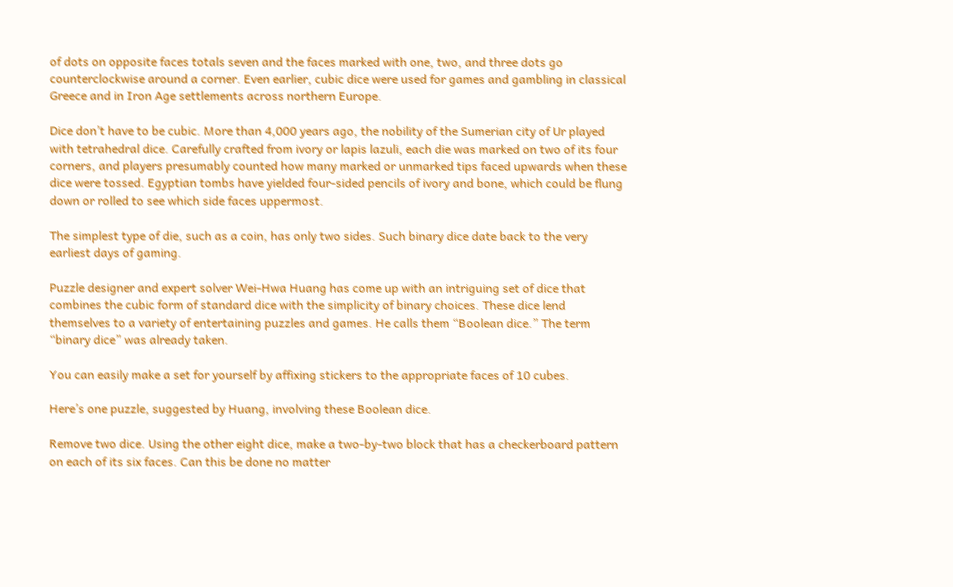of dots on opposite faces totals seven and the faces marked with one, two, and three dots go counterclockwise around a corner. Even earlier, cubic dice were used for games and gambling in classical Greece and in Iron Age settlements across northern Europe.

Dice don’t have to be cubic. More than 4,000 years ago, the nobility of the Sumerian city of Ur played with tetrahedral dice. Carefully crafted from ivory or lapis lazuli, each die was marked on two of its four corners, and players presumably counted how many marked or unmarked tips faced upwards when these dice were tossed. Egyptian tombs have yielded four-sided pencils of ivory and bone, which could be flung down or rolled to see which side faces uppermost.

The simplest type of die, such as a coin, has only two sides. Such binary dice date back to the very earliest days of gaming.

Puzzle designer and expert solver Wei-Hwa Huang has come up with an intriguing set of dice that combines the cubic form of standard dice with the simplicity of binary choices. These dice lend themselves to a variety of entertaining puzzles and games. He calls them “Boolean dice.” The term “binary dice” was already taken.

You can easily make a set for yourself by affixing stickers to the appropriate faces of 10 cubes.

Here’s one puzzle, suggested by Huang, involving these Boolean dice.

Remove two dice. Using the other eight dice, make a two-by-two block that has a checkerboard pattern on each of its six faces. Can this be done no matter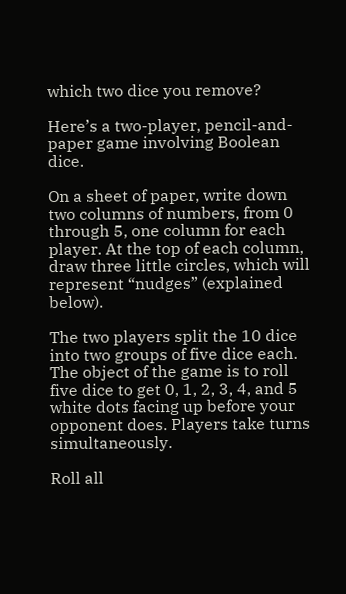which two dice you remove?

Here’s a two-player, pencil-and-paper game involving Boolean dice.

On a sheet of paper, write down two columns of numbers, from 0 through 5, one column for each player. At the top of each column, draw three little circles, which will represent “nudges” (explained below).

The two players split the 10 dice into two groups of five dice each. The object of the game is to roll five dice to get 0, 1, 2, 3, 4, and 5 white dots facing up before your opponent does. Players take turns simultaneously.

Roll all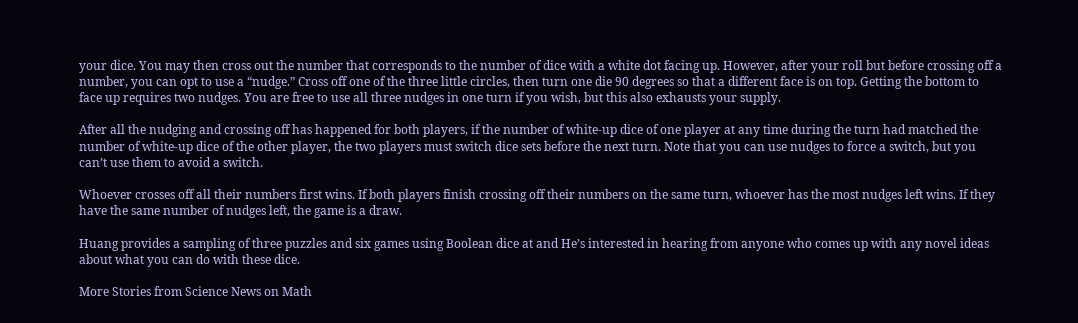your dice. You may then cross out the number that corresponds to the number of dice with a white dot facing up. However, after your roll but before crossing off a number, you can opt to use a “nudge.” Cross off one of the three little circles, then turn one die 90 degrees so that a different face is on top. Getting the bottom to face up requires two nudges. You are free to use all three nudges in one turn if you wish, but this also exhausts your supply.

After all the nudging and crossing off has happened for both players, if the number of white-up dice of one player at any time during the turn had matched the number of white-up dice of the other player, the two players must switch dice sets before the next turn. Note that you can use nudges to force a switch, but you can’t use them to avoid a switch.

Whoever crosses off all their numbers first wins. If both players finish crossing off their numbers on the same turn, whoever has the most nudges left wins. If they have the same number of nudges left, the game is a draw.

Huang provides a sampling of three puzzles and six games using Boolean dice at and He’s interested in hearing from anyone who comes up with any novel ideas about what you can do with these dice.

More Stories from Science News on Math